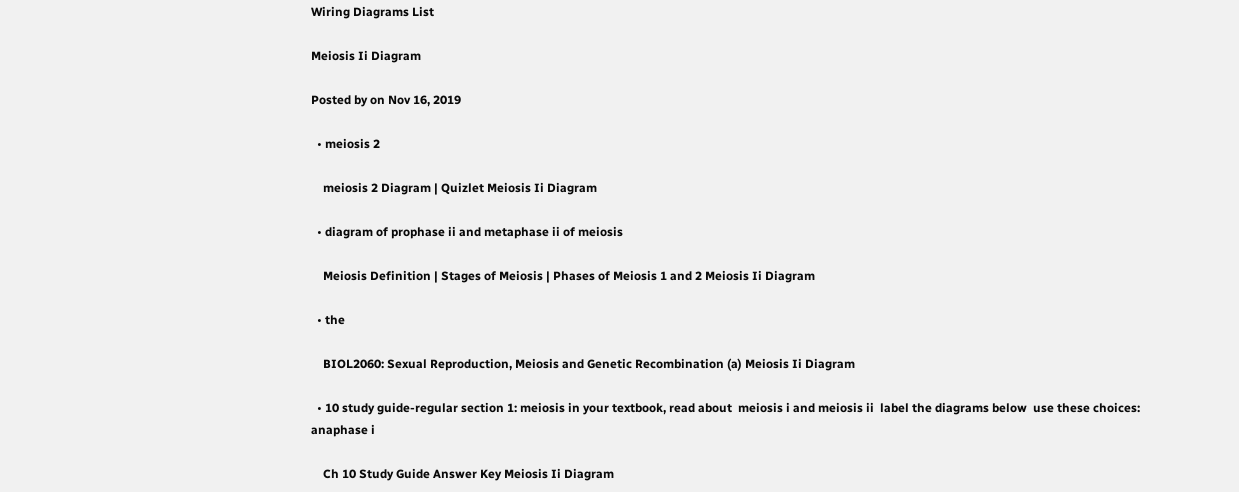Wiring Diagrams List

Meiosis Ii Diagram

Posted by on Nov 16, 2019

  • meiosis 2

    meiosis 2 Diagram | Quizlet Meiosis Ii Diagram

  • diagram of prophase ii and metaphase ii of meiosis

    Meiosis Definition | Stages of Meiosis | Phases of Meiosis 1 and 2 Meiosis Ii Diagram

  • the

    BIOL2060: Sexual Reproduction, Meiosis and Genetic Recombination (a) Meiosis Ii Diagram

  • 10 study guide-regular section 1: meiosis in your textbook, read about  meiosis i and meiosis ii  label the diagrams below  use these choices:  anaphase i

    Ch 10 Study Guide Answer Key Meiosis Ii Diagram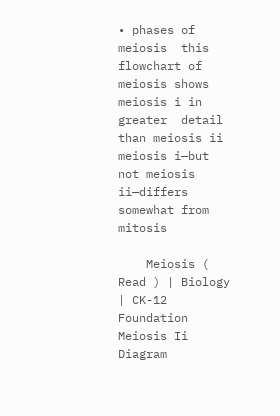• phases of meiosis  this flowchart of meiosis shows meiosis i in greater  detail than meiosis ii  meiosis i—but not meiosis ii—differs somewhat from  mitosis

    Meiosis ( Read ) | Biology | CK-12 Foundation Meiosis Ii Diagram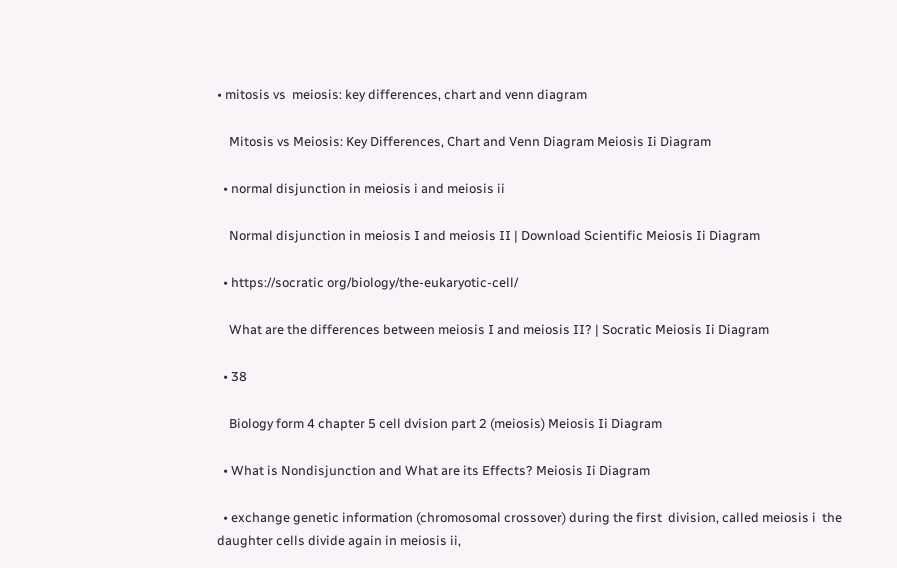• mitosis vs  meiosis: key differences, chart and venn diagram

    Mitosis vs Meiosis: Key Differences, Chart and Venn Diagram Meiosis Ii Diagram

  • normal disjunction in meiosis i and meiosis ii

    Normal disjunction in meiosis I and meiosis II | Download Scientific Meiosis Ii Diagram

  • https://socratic org/biology/the-eukaryotic-cell/

    What are the differences between meiosis I and meiosis II? | Socratic Meiosis Ii Diagram

  • 38

    Biology form 4 chapter 5 cell dvision part 2 (meiosis) Meiosis Ii Diagram

  • What is Nondisjunction and What are its Effects? Meiosis Ii Diagram

  • exchange genetic information (chromosomal crossover) during the first  division, called meiosis i  the daughter cells divide again in meiosis ii,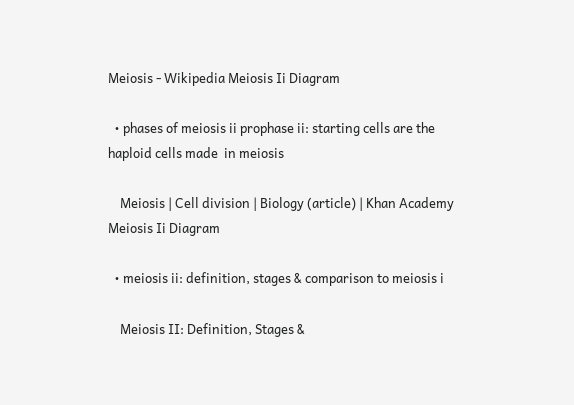Meiosis - Wikipedia Meiosis Ii Diagram

  • phases of meiosis ii prophase ii: starting cells are the haploid cells made  in meiosis

    Meiosis | Cell division | Biology (article) | Khan Academy Meiosis Ii Diagram

  • meiosis ii: definition, stages & comparison to meiosis i

    Meiosis II: Definition, Stages &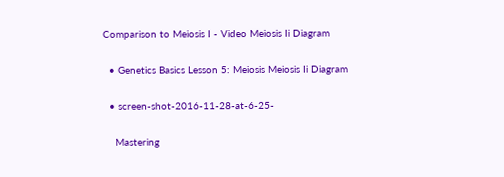Comparison to Meiosis I - Video Meiosis Ii Diagram

  • Genetics Basics Lesson 5: Meiosis Meiosis Ii Diagram

  • screen-shot-2016-11-28-at-6-25-

    Mastering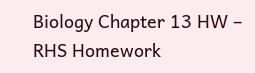Biology Chapter 13 HW – RHS Homework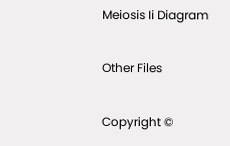Meiosis Ii Diagram

Other Files

Copyright ©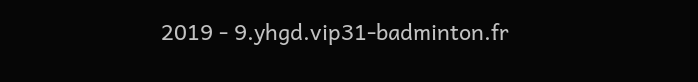2019 - 9.yhgd.vip31-badminton.fr